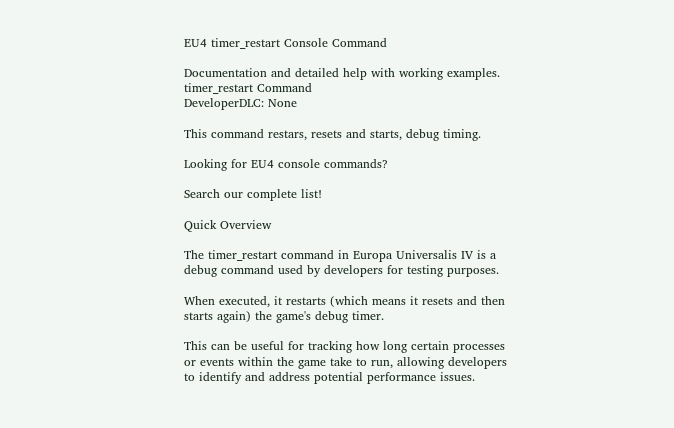EU4 timer_restart Console Command

Documentation and detailed help with working examples.
timer_restart Command
DeveloperDLC: None

This command restars, resets and starts, debug timing.

Looking for EU4 console commands?

Search our complete list!

Quick Overview

The timer_restart command in Europa Universalis IV is a debug command used by developers for testing purposes.

When executed, it restarts (which means it resets and then starts again) the game's debug timer.

This can be useful for tracking how long certain processes or events within the game take to run, allowing developers to identify and address potential performance issues.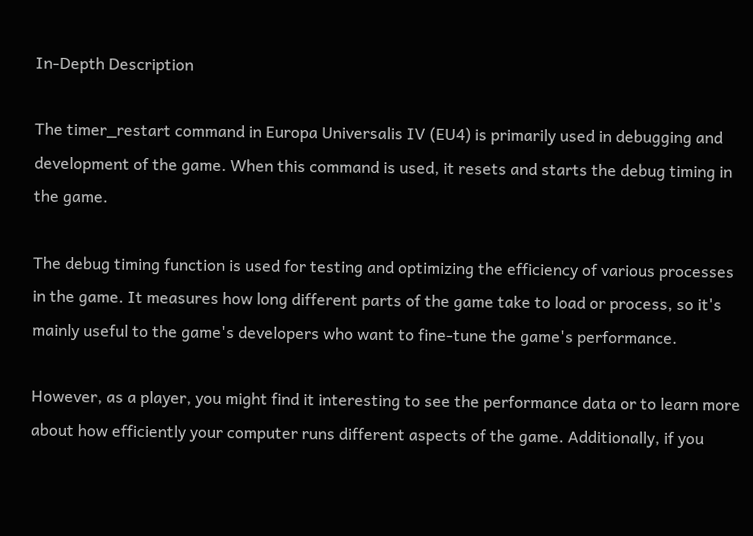In-Depth Description

The timer_restart command in Europa Universalis IV (EU4) is primarily used in debugging and development of the game. When this command is used, it resets and starts the debug timing in the game.

The debug timing function is used for testing and optimizing the efficiency of various processes in the game. It measures how long different parts of the game take to load or process, so it's mainly useful to the game's developers who want to fine-tune the game's performance.

However, as a player, you might find it interesting to see the performance data or to learn more about how efficiently your computer runs different aspects of the game. Additionally, if you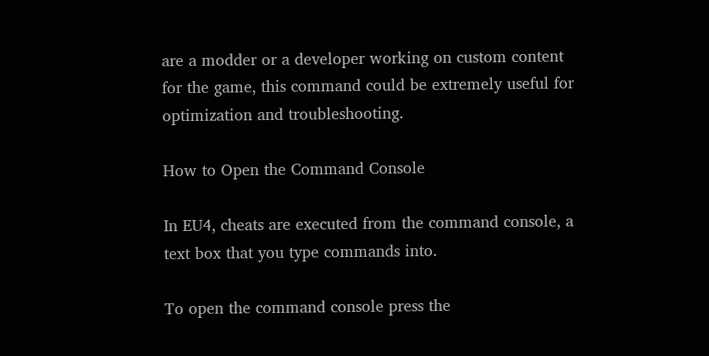are a modder or a developer working on custom content for the game, this command could be extremely useful for optimization and troubleshooting.

How to Open the Command Console

In EU4, cheats are executed from the command console, a text box that you type commands into.

To open the command console press the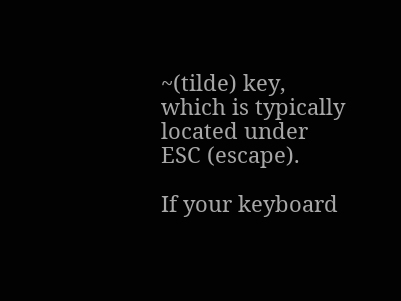~(tilde) key, which is typically located under ESC (escape).

If your keyboard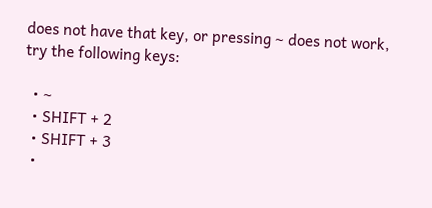does not have that key, or pressing ~ does not work, try the following keys:

  • ~
  • SHIFT + 2
  • SHIFT + 3
  •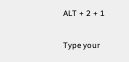ALT + 2 + 1

Type your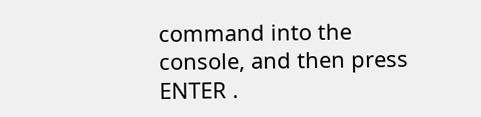command into the console, and then press ENTER .